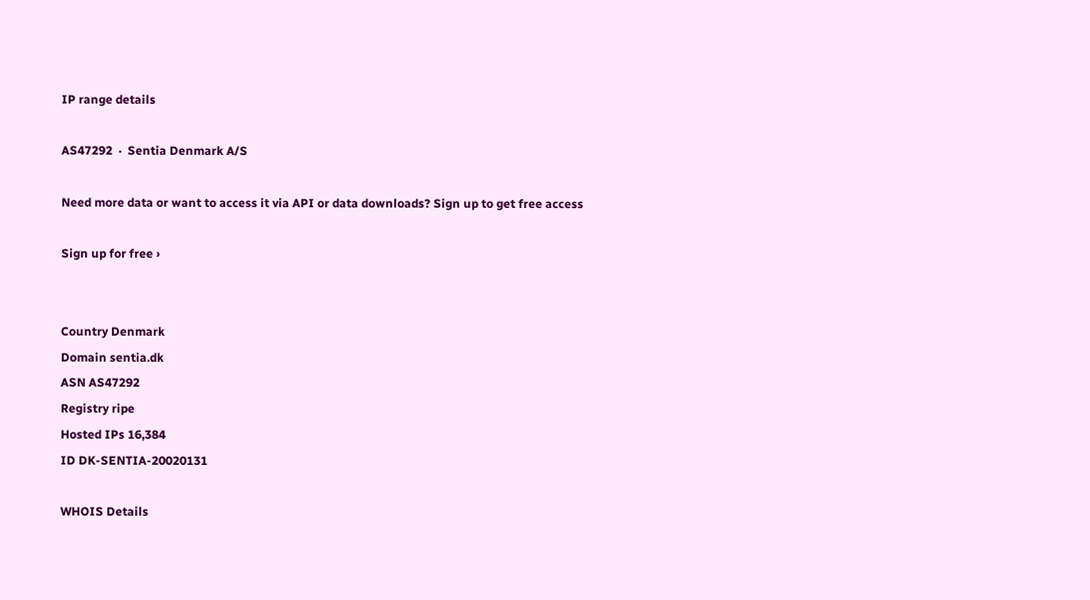IP range details

AS47292  ·  Sentia Denmark A/S

Need more data or want to access it via API or data downloads? Sign up to get free access

Sign up for free ›


Country Denmark
Domain sentia.dk
ASN AS47292
Registry ripe
Hosted IPs 16,384
ID DK-SENTIA-20020131

WHOIS Details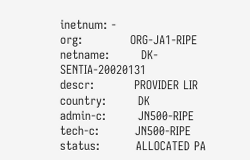inetnum: -
org:            ORG-JA1-RIPE
netname:        DK-SENTIA-20020131
descr:          PROVIDER LIR
country:        DK
admin-c:        JN500-RIPE
tech-c:         JN500-RIPE
status:         ALLOCATED PA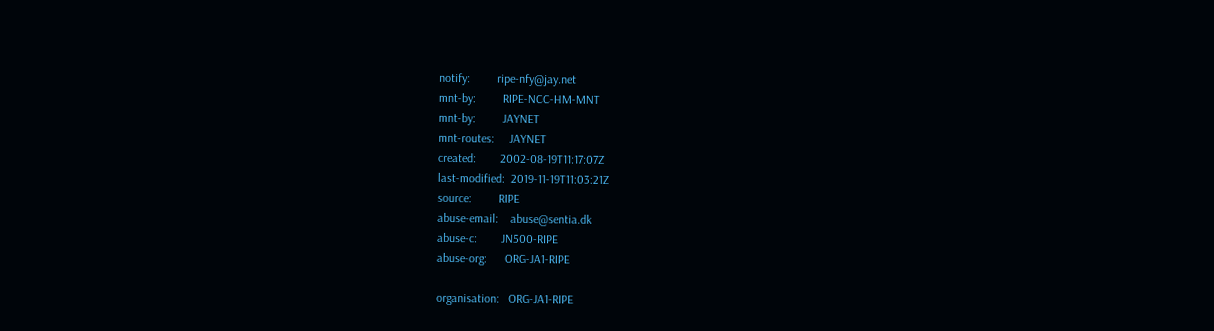notify:         ripe-nfy@jay.net
mnt-by:         RIPE-NCC-HM-MNT
mnt-by:         JAYNET
mnt-routes:     JAYNET
created:        2002-08-19T11:17:07Z
last-modified:  2019-11-19T11:03:21Z
source:         RIPE
abuse-email:    abuse@sentia.dk
abuse-c:        JN500-RIPE
abuse-org:      ORG-JA1-RIPE

organisation:   ORG-JA1-RIPE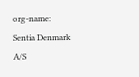org-name:       Sentia Denmark A/S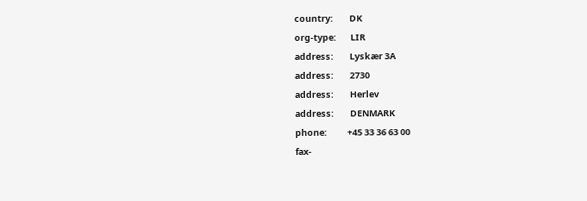country:        DK
org-type:       LIR
address:        Lyskær 3A
address:        2730
address:        Herlev
address:        DENMARK
phone:          +45 33 36 63 00
fax-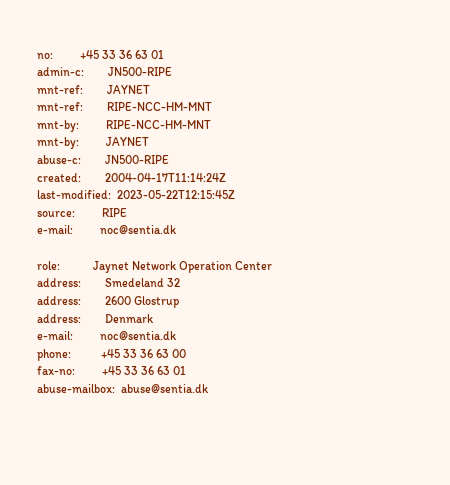no:         +45 33 36 63 01
admin-c:        JN500-RIPE
mnt-ref:        JAYNET
mnt-ref:        RIPE-NCC-HM-MNT
mnt-by:         RIPE-NCC-HM-MNT
mnt-by:         JAYNET
abuse-c:        JN500-RIPE
created:        2004-04-17T11:14:24Z
last-modified:  2023-05-22T12:15:45Z
source:         RIPE
e-mail:         noc@sentia.dk

role:           Jaynet Network Operation Center
address:        Smedeland 32
address:        2600 Glostrup
address:        Denmark
e-mail:         noc@sentia.dk
phone:          +45 33 36 63 00
fax-no:         +45 33 36 63 01
abuse-mailbox:  abuse@sentia.dk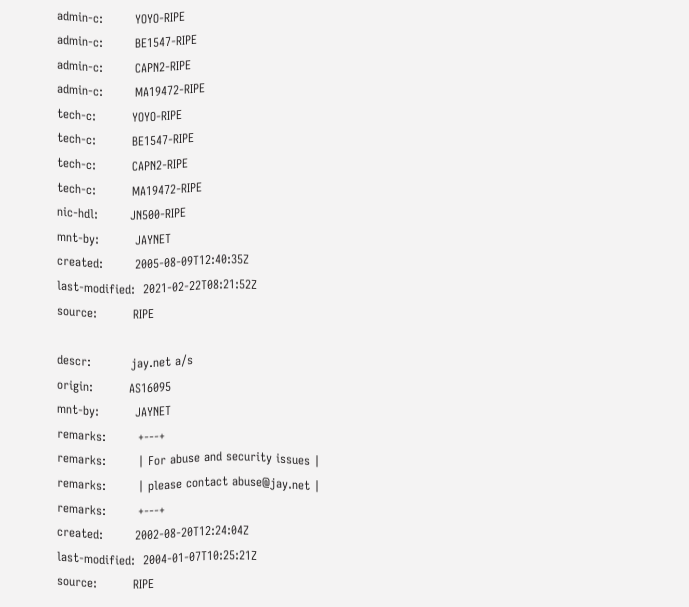admin-c:        YOYO-RIPE
admin-c:        BE1547-RIPE
admin-c:        CAPN2-RIPE
admin-c:        MA19472-RIPE
tech-c:         YOYO-RIPE
tech-c:         BE1547-RIPE
tech-c:         CAPN2-RIPE
tech-c:         MA19472-RIPE
nic-hdl:        JN500-RIPE
mnt-by:         JAYNET
created:        2005-08-09T12:40:35Z
last-modified:  2021-02-22T08:21:52Z
source:         RIPE

descr:          jay.net a/s
origin:         AS16095
mnt-by:         JAYNET
remarks:        +---+
remarks:        | For abuse and security issues |
remarks:        | please contact abuse@jay.net |
remarks:        +---+
created:        2002-08-20T12:24:04Z
last-modified:  2004-01-07T10:25:21Z
source:         RIPE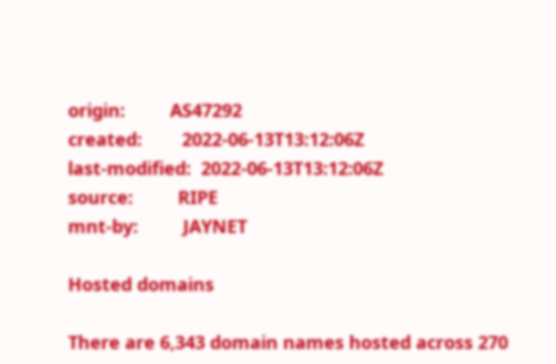origin:         AS47292
created:        2022-06-13T13:12:06Z
last-modified:  2022-06-13T13:12:06Z
source:         RIPE
mnt-by:         JAYNET

Hosted domains

There are 6,343 domain names hosted across 270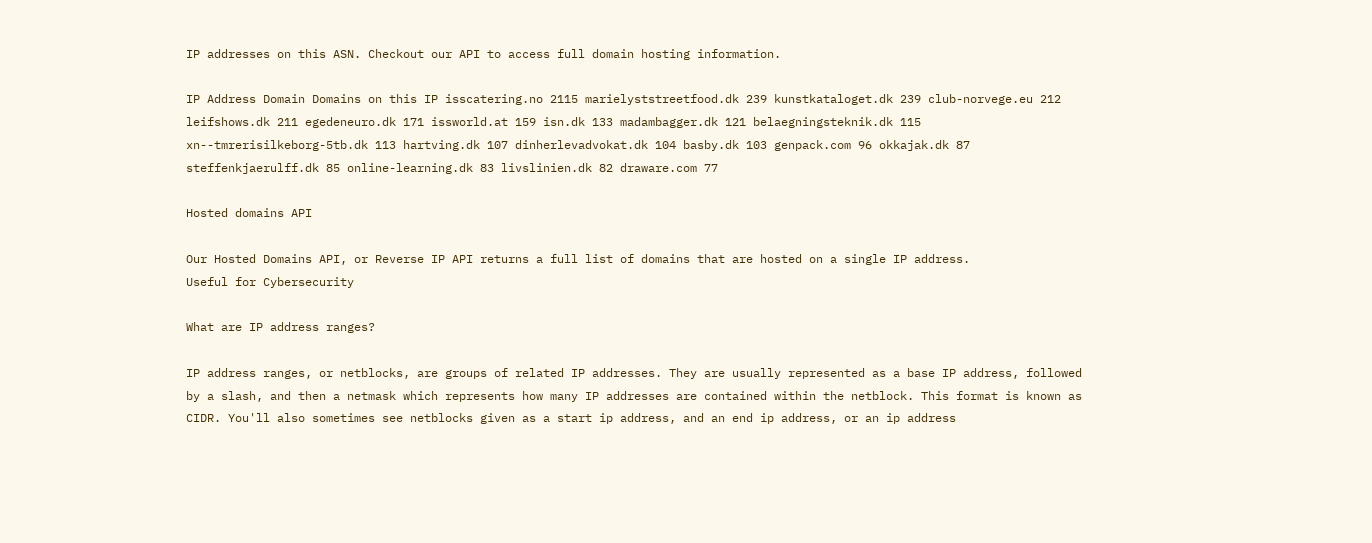IP addresses on this ASN. Checkout our API to access full domain hosting information.

IP Address Domain Domains on this IP isscatering.no 2115 marielyststreetfood.dk 239 kunstkataloget.dk 239 club-norvege.eu 212 leifshows.dk 211 egedeneuro.dk 171 issworld.at 159 isn.dk 133 madambagger.dk 121 belaegningsteknik.dk 115 xn--tmrerisilkeborg-5tb.dk 113 hartving.dk 107 dinherlevadvokat.dk 104 basby.dk 103 genpack.com 96 okkajak.dk 87 steffenkjaerulff.dk 85 online-learning.dk 83 livslinien.dk 82 draware.com 77

Hosted domains API

Our Hosted Domains API, or Reverse IP API returns a full list of domains that are hosted on a single IP address.
Useful for Cybersecurity

What are IP address ranges?

IP address ranges, or netblocks, are groups of related IP addresses. They are usually represented as a base IP address, followed by a slash, and then a netmask which represents how many IP addresses are contained within the netblock. This format is known as CIDR. You'll also sometimes see netblocks given as a start ip address, and an end ip address, or an ip address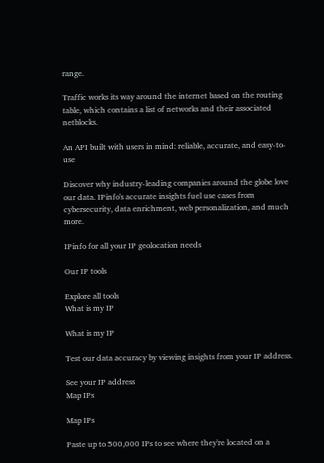range.

Traffic works its way around the internet based on the routing table, which contains a list of networks and their associated netblocks.

An API built with users in mind: reliable, accurate, and easy-to-use

Discover why industry-leading companies around the globe love our data. IPinfo's accurate insights fuel use cases from cybersecurity, data enrichment, web personalization, and much more.

IPinfo for all your IP geolocation needs

Our IP tools

Explore all tools
What is my IP

What is my IP

Test our data accuracy by viewing insights from your IP address.

See your IP address
Map IPs

Map IPs

Paste up to 500,000 IPs to see where they're located on a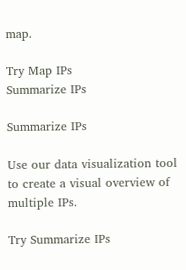map.

Try Map IPs
Summarize IPs

Summarize IPs

Use our data visualization tool to create a visual overview of multiple IPs.

Try Summarize IPs